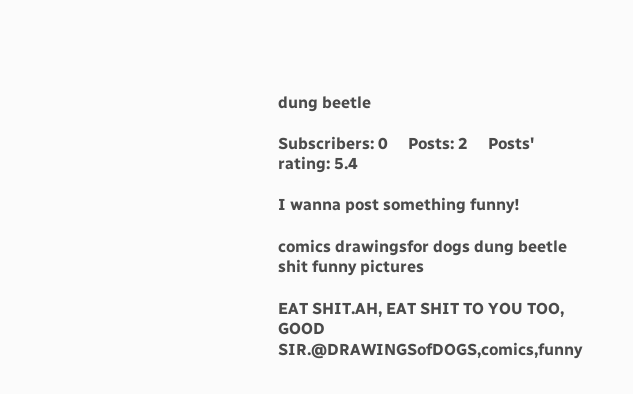dung beetle

Subscribers: 0     Posts: 2     Posts' rating: 5.4

I wanna post something funny!

comics drawingsfor dogs dung beetle shit funny pictures

EAT SHIT.AH, EAT SHIT TO YOU TOO, GOOD SIR.@DRAWINGSofDOGS,comics,funny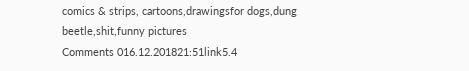comics & strips, cartoons,drawingsfor dogs,dung beetle,shit,funny pictures
Comments 016.12.201821:51link5.4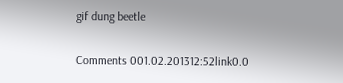gif dung beetle

Comments 001.02.201312:52link0.0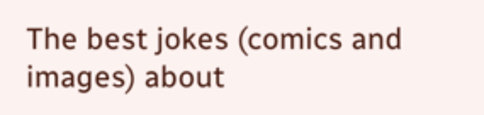The best jokes (comics and images) about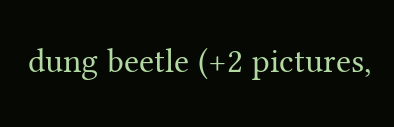dung beetle (+2 pictures,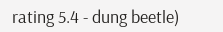rating 5.4 - dung beetle)